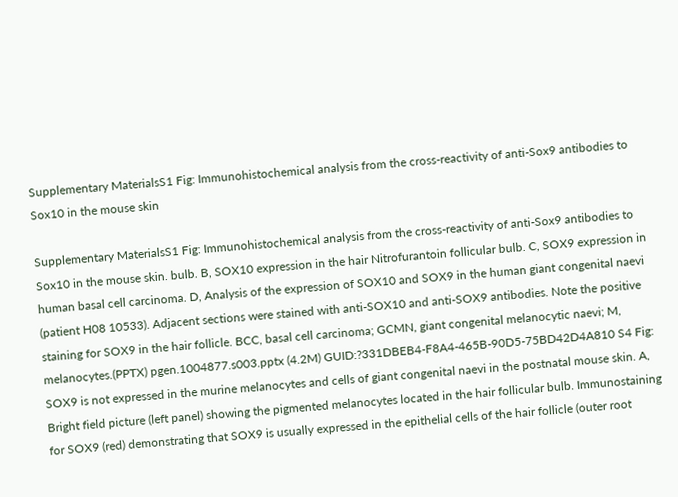Supplementary MaterialsS1 Fig: Immunohistochemical analysis from the cross-reactivity of anti-Sox9 antibodies to Sox10 in the mouse skin

Supplementary MaterialsS1 Fig: Immunohistochemical analysis from the cross-reactivity of anti-Sox9 antibodies to Sox10 in the mouse skin. bulb. B, SOX10 expression in the hair Nitrofurantoin follicular bulb. C, SOX9 expression in human basal cell carcinoma. D, Analysis of the expression of SOX10 and SOX9 in the human giant congenital naevi (patient H08 10533). Adjacent sections were stained with anti-SOX10 and anti-SOX9 antibodies. Note the positive staining for SOX9 in the hair follicle. BCC, basal cell carcinoma; GCMN, giant congenital melanocytic naevi; M, melanocytes.(PPTX) pgen.1004877.s003.pptx (4.2M) GUID:?331DBEB4-F8A4-465B-90D5-75BD42D4A810 S4 Fig: SOX9 is not expressed in the murine melanocytes and cells of giant congenital naevi in the postnatal mouse skin. A, Bright field picture (left panel) showing the pigmented melanocytes located in the hair follicular bulb. Immunostaining for SOX9 (red) demonstrating that SOX9 is usually expressed in the epithelial cells of the hair follicle (outer root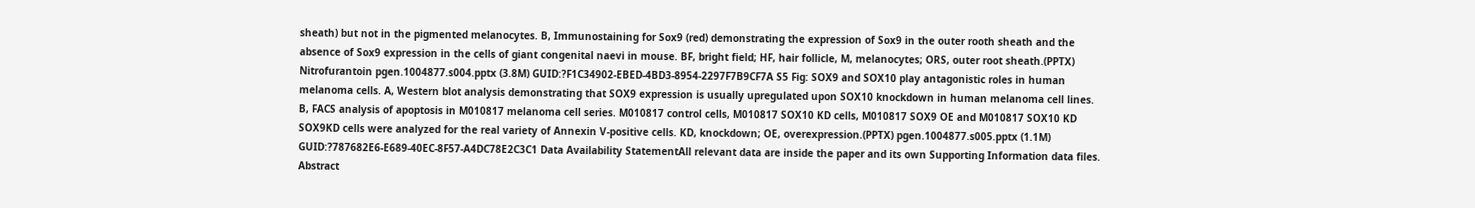sheath) but not in the pigmented melanocytes. B, Immunostaining for Sox9 (red) demonstrating the expression of Sox9 in the outer rooth sheath and the absence of Sox9 expression in the cells of giant congenital naevi in mouse. BF, bright field; HF, hair follicle, M, melanocytes; ORS, outer root sheath.(PPTX) Nitrofurantoin pgen.1004877.s004.pptx (3.8M) GUID:?F1C34902-EBED-4BD3-8954-2297F7B9CF7A S5 Fig: SOX9 and SOX10 play antagonistic roles in human melanoma cells. A, Western blot analysis demonstrating that SOX9 expression is usually upregulated upon SOX10 knockdown in human melanoma cell lines. B, FACS analysis of apoptosis in M010817 melanoma cell series. M010817 control cells, M010817 SOX10 KD cells, M010817 SOX9 OE and M010817 SOX10 KD SOX9KD cells were analyzed for the real variety of Annexin V-positive cells. KD, knockdown; OE, overexpression.(PPTX) pgen.1004877.s005.pptx (1.1M) GUID:?787682E6-E689-40EC-8F57-A4DC78E2C3C1 Data Availability StatementAll relevant data are inside the paper and its own Supporting Information data files. Abstract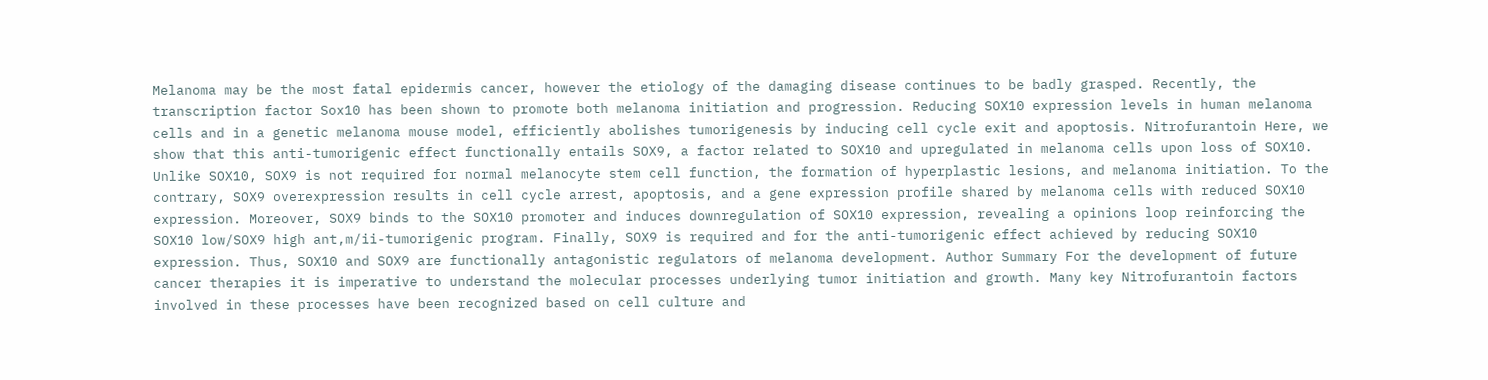Melanoma may be the most fatal epidermis cancer, however the etiology of the damaging disease continues to be badly grasped. Recently, the transcription factor Sox10 has been shown to promote both melanoma initiation and progression. Reducing SOX10 expression levels in human melanoma cells and in a genetic melanoma mouse model, efficiently abolishes tumorigenesis by inducing cell cycle exit and apoptosis. Nitrofurantoin Here, we show that this anti-tumorigenic effect functionally entails SOX9, a factor related to SOX10 and upregulated in melanoma cells upon loss of SOX10. Unlike SOX10, SOX9 is not required for normal melanocyte stem cell function, the formation of hyperplastic lesions, and melanoma initiation. To the contrary, SOX9 overexpression results in cell cycle arrest, apoptosis, and a gene expression profile shared by melanoma cells with reduced SOX10 expression. Moreover, SOX9 binds to the SOX10 promoter and induces downregulation of SOX10 expression, revealing a opinions loop reinforcing the SOX10 low/SOX9 high ant,m/ii-tumorigenic program. Finally, SOX9 is required and for the anti-tumorigenic effect achieved by reducing SOX10 expression. Thus, SOX10 and SOX9 are functionally antagonistic regulators of melanoma development. Author Summary For the development of future cancer therapies it is imperative to understand the molecular processes underlying tumor initiation and growth. Many key Nitrofurantoin factors involved in these processes have been recognized based on cell culture and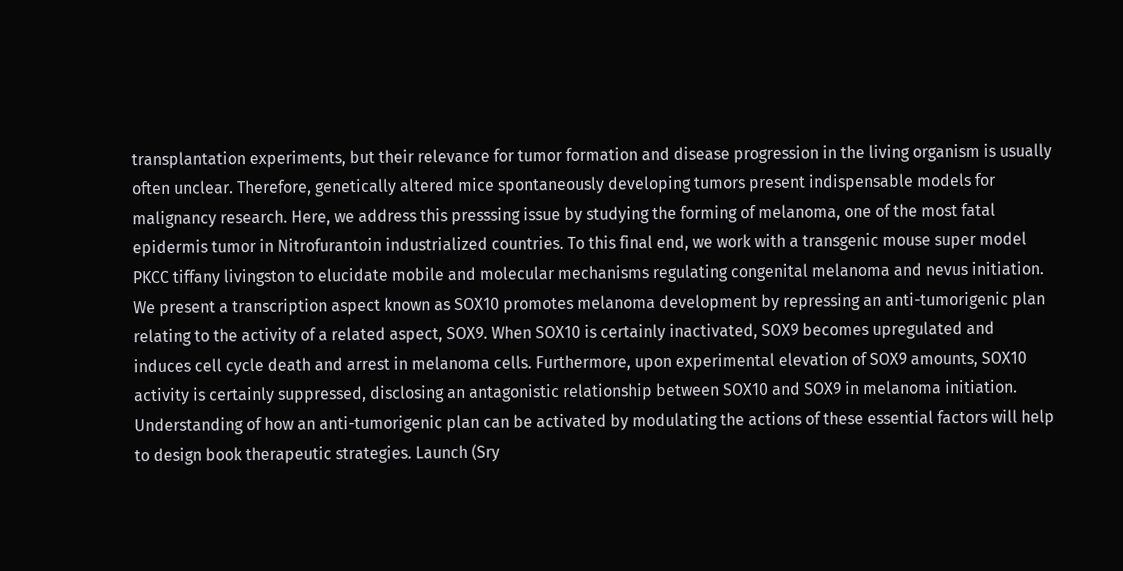transplantation experiments, but their relevance for tumor formation and disease progression in the living organism is usually often unclear. Therefore, genetically altered mice spontaneously developing tumors present indispensable models for malignancy research. Here, we address this presssing issue by studying the forming of melanoma, one of the most fatal epidermis tumor in Nitrofurantoin industrialized countries. To this final end, we work with a transgenic mouse super model PKCC tiffany livingston to elucidate mobile and molecular mechanisms regulating congenital melanoma and nevus initiation. We present a transcription aspect known as SOX10 promotes melanoma development by repressing an anti-tumorigenic plan relating to the activity of a related aspect, SOX9. When SOX10 is certainly inactivated, SOX9 becomes upregulated and induces cell cycle death and arrest in melanoma cells. Furthermore, upon experimental elevation of SOX9 amounts, SOX10 activity is certainly suppressed, disclosing an antagonistic relationship between SOX10 and SOX9 in melanoma initiation. Understanding of how an anti-tumorigenic plan can be activated by modulating the actions of these essential factors will help to design book therapeutic strategies. Launch (Sry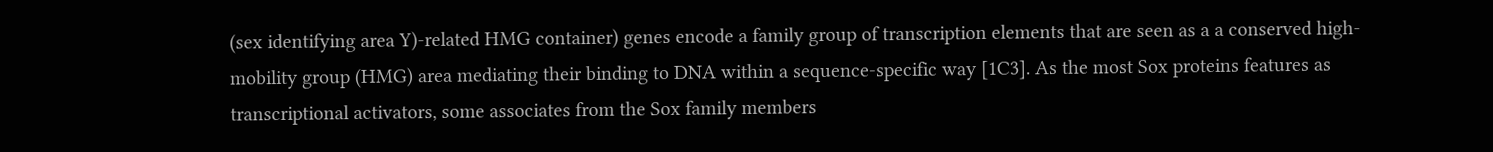(sex identifying area Y)-related HMG container) genes encode a family group of transcription elements that are seen as a a conserved high-mobility group (HMG) area mediating their binding to DNA within a sequence-specific way [1C3]. As the most Sox proteins features as transcriptional activators, some associates from the Sox family members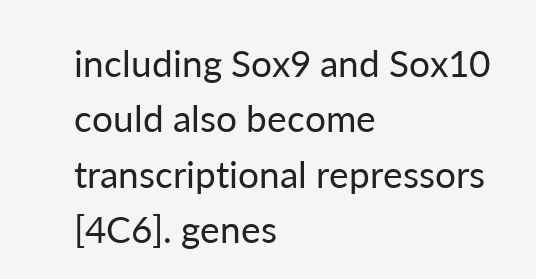including Sox9 and Sox10 could also become transcriptional repressors [4C6]. genes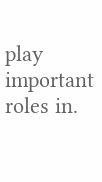play important roles in.